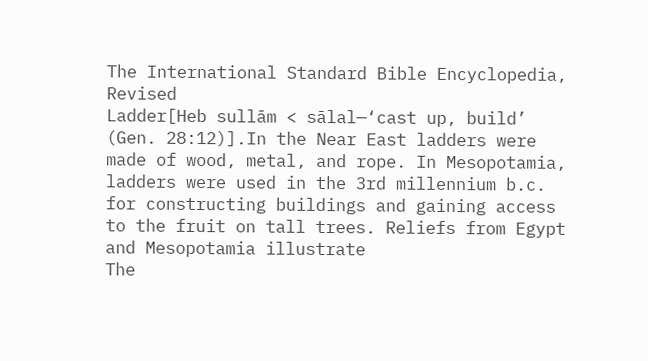The International Standard Bible Encyclopedia, Revised
Ladder[Heb sullām < sālal—‘cast up, build’ (Gen. 28:12)].In the Near East ladders were made of wood, metal, and rope. In Mesopotamia, ladders were used in the 3rd millennium b.c. for constructing buildings and gaining access to the fruit on tall trees. Reliefs from Egypt and Mesopotamia illustrate
The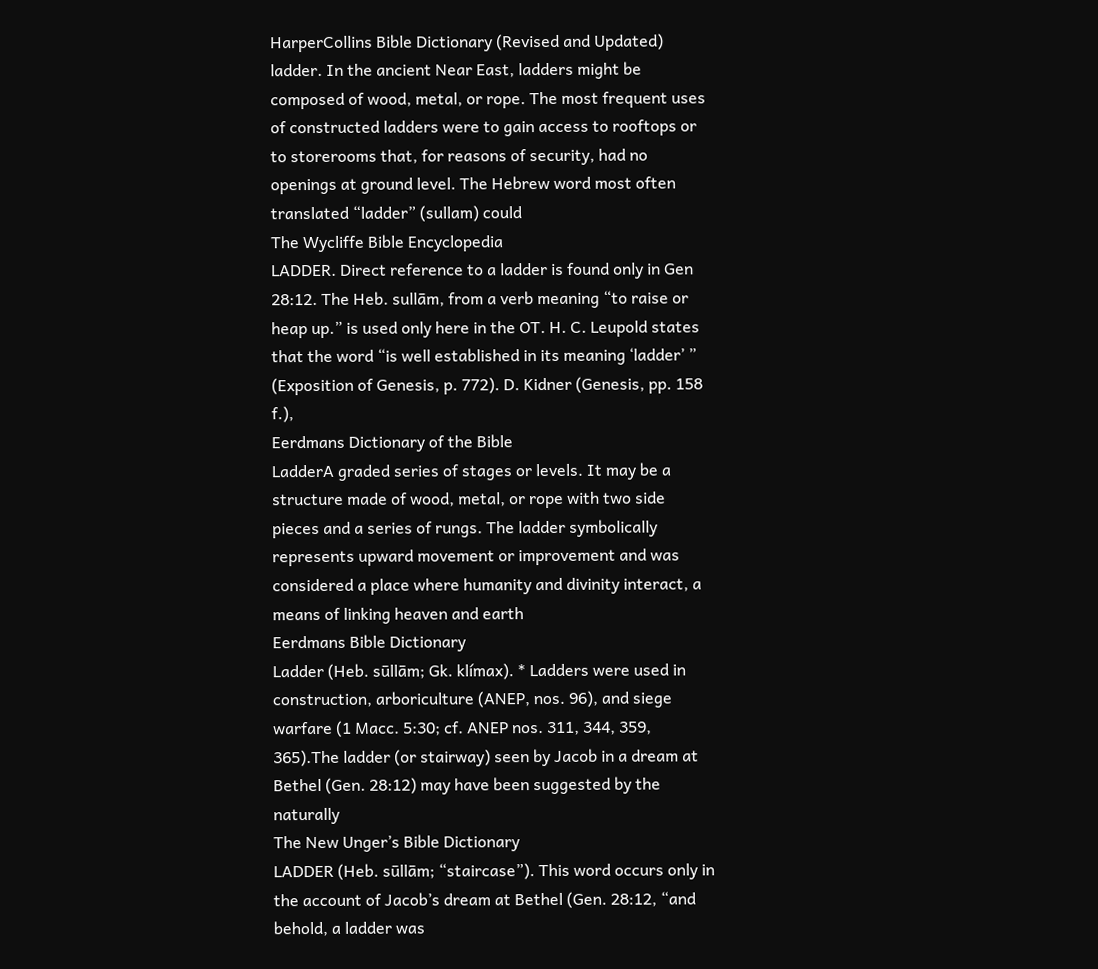HarperCollins Bible Dictionary (Revised and Updated)
ladder. In the ancient Near East, ladders might be composed of wood, metal, or rope. The most frequent uses of constructed ladders were to gain access to rooftops or to storerooms that, for reasons of security, had no openings at ground level. The Hebrew word most often translated “ladder” (sullam) could
The Wycliffe Bible Encyclopedia
LADDER. Direct reference to a ladder is found only in Gen 28:12. The Heb. sullām, from a verb meaning “to raise or heap up.” is used only here in the OT. H. C. Leupold states that the word “is well established in its meaning ‘ladder’ ” (Exposition of Genesis, p. 772). D. Kidner (Genesis, pp. 158 f.),
Eerdmans Dictionary of the Bible
LadderA graded series of stages or levels. It may be a structure made of wood, metal, or rope with two side pieces and a series of rungs. The ladder symbolically represents upward movement or improvement and was considered a place where humanity and divinity interact, a means of linking heaven and earth
Eerdmans Bible Dictionary
Ladder (Heb. sūllām; Gk. klímax). * Ladders were used in construction, arboriculture (ANEP, nos. 96), and siege warfare (1 Macc. 5:30; cf. ANEP nos. 311, 344, 359, 365).The ladder (or stairway) seen by Jacob in a dream at Bethel (Gen. 28:12) may have been suggested by the naturally
The New Unger’s Bible Dictionary
LADDER (Heb. sūllām; “staircase”). This word occurs only in the account of Jacob’s dream at Bethel (Gen. 28:12, “and behold, a ladder was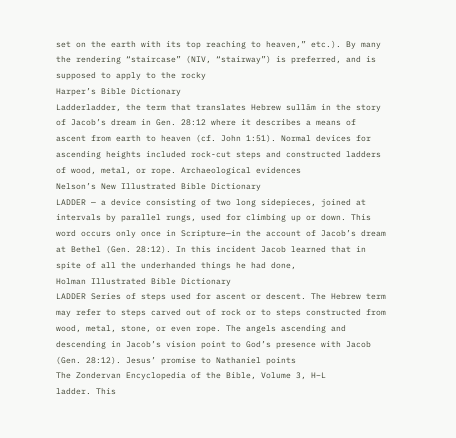set on the earth with its top reaching to heaven,” etc.). By many the rendering “staircase” (NIV, “stairway”) is preferred, and is supposed to apply to the rocky
Harper’s Bible Dictionary
Ladderladder, the term that translates Hebrew sullām in the story of Jacob’s dream in Gen. 28:12 where it describes a means of ascent from earth to heaven (cf. John 1:51). Normal devices for ascending heights included rock-cut steps and constructed ladders of wood, metal, or rope. Archaeological evidences
Nelson’s New Illustrated Bible Dictionary
LADDER — a device consisting of two long sidepieces, joined at intervals by parallel rungs, used for climbing up or down. This word occurs only once in Scripture—in the account of Jacob’s dream at Bethel (Gen. 28:12). In this incident Jacob learned that in spite of all the underhanded things he had done,
Holman Illustrated Bible Dictionary
LADDER Series of steps used for ascent or descent. The Hebrew term may refer to steps carved out of rock or to steps constructed from wood, metal, stone, or even rope. The angels ascending and descending in Jacob’s vision point to God’s presence with Jacob (Gen. 28:12). Jesus’ promise to Nathaniel points
The Zondervan Encyclopedia of the Bible, Volume 3, H–L
ladder. This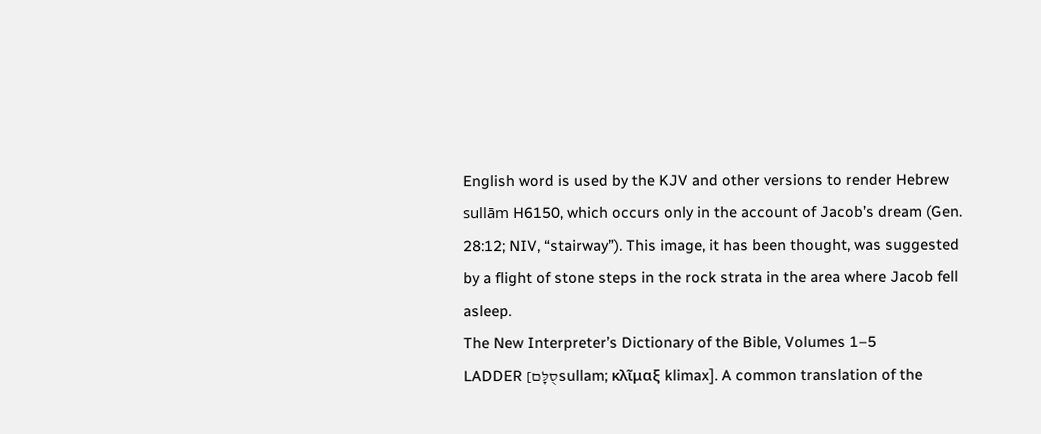English word is used by the KJV and other versions to render Hebrew sullām H6150, which occurs only in the account of Jacob’s dream (Gen. 28:12; NIV, “stairway”). This image, it has been thought, was suggested by a flight of stone steps in the rock strata in the area where Jacob fell asleep.
The New Interpreter’s Dictionary of the Bible, Volumes 1–5
LADDER [סֻלָּםsullam; κλῖμαξ klimax]. A common translation of the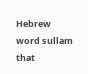Hebrew word sullam that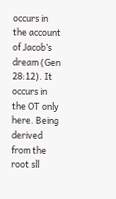occurs in the account of Jacob’s dream (Gen 28:12). It occurs in the OT only here. Being derived from the root sll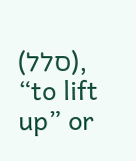(סלל), “to lift up” or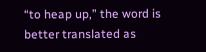“to heap up,” the word is better translated as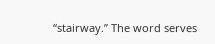“stairway.” The word serves